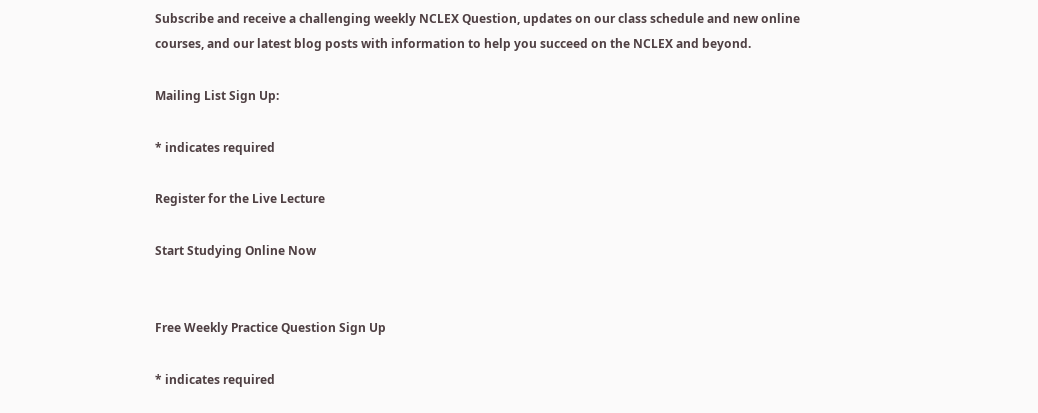Subscribe and receive a challenging weekly NCLEX Question, updates on our class schedule and new online courses, and our latest blog posts with information to help you succeed on the NCLEX and beyond.

Mailing List Sign Up:

* indicates required

Register for the Live Lecture

Start Studying Online Now


Free Weekly Practice Question Sign Up

* indicates required